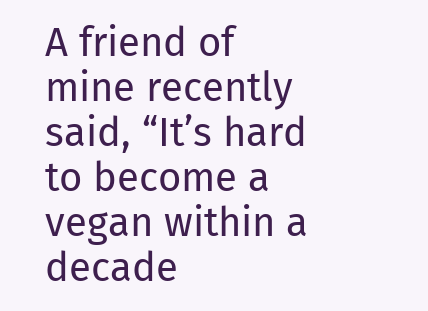A friend of mine recently said, “It’s hard to become a vegan within a decade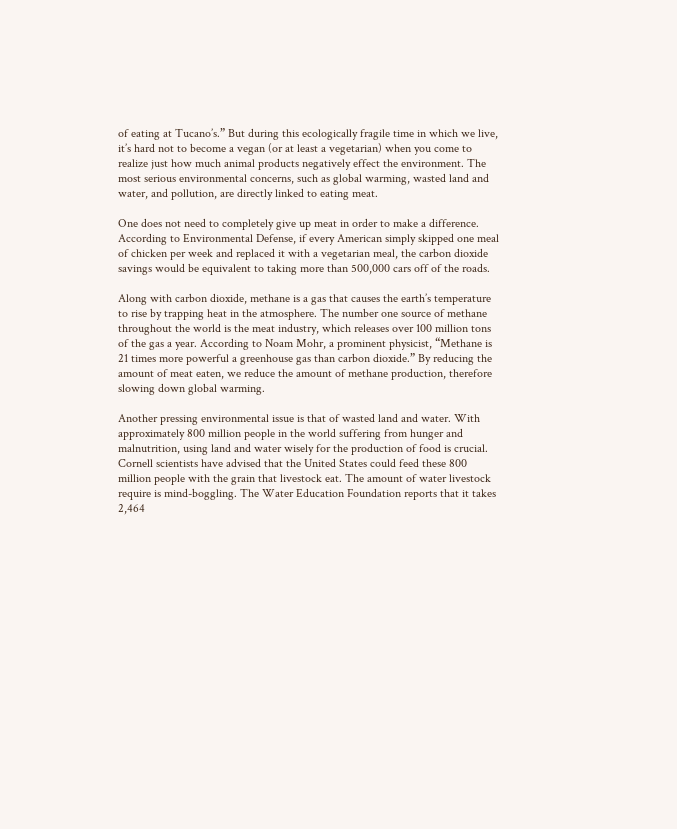of eating at Tucano’s.” But during this ecologically fragile time in which we live, it’s hard not to become a vegan (or at least a vegetarian) when you come to realize just how much animal products negatively effect the environment. The most serious environmental concerns, such as global warming, wasted land and water, and pollution, are directly linked to eating meat.

One does not need to completely give up meat in order to make a difference. According to Environmental Defense, if every American simply skipped one meal of chicken per week and replaced it with a vegetarian meal, the carbon dioxide savings would be equivalent to taking more than 500,000 cars off of the roads.

Along with carbon dioxide, methane is a gas that causes the earth’s temperature to rise by trapping heat in the atmosphere. The number one source of methane throughout the world is the meat industry, which releases over 100 million tons of the gas a year. According to Noam Mohr, a prominent physicist, “Methane is 21 times more powerful a greenhouse gas than carbon dioxide.” By reducing the amount of meat eaten, we reduce the amount of methane production, therefore slowing down global warming.

Another pressing environmental issue is that of wasted land and water. With approximately 800 million people in the world suffering from hunger and malnutrition, using land and water wisely for the production of food is crucial. Cornell scientists have advised that the United States could feed these 800 million people with the grain that livestock eat. The amount of water livestock require is mind-boggling. The Water Education Foundation reports that it takes 2,464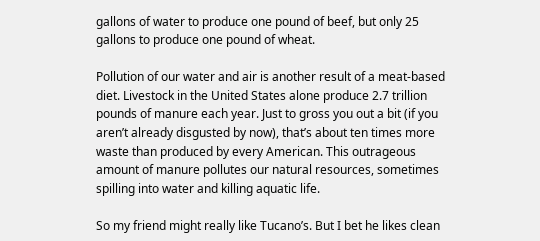gallons of water to produce one pound of beef, but only 25 gallons to produce one pound of wheat.

Pollution of our water and air is another result of a meat-based diet. Livestock in the United States alone produce 2.7 trillion pounds of manure each year. Just to gross you out a bit (if you aren’t already disgusted by now), that’s about ten times more waste than produced by every American. This outrageous amount of manure pollutes our natural resources, sometimes spilling into water and killing aquatic life.

So my friend might really like Tucano’s. But I bet he likes clean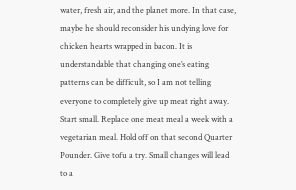water, fresh air, and the planet more. In that case, maybe he should reconsider his undying love for chicken hearts wrapped in bacon. It is understandable that changing one’s eating patterns can be difficult, so I am not telling everyone to completely give up meat right away. Start small. Replace one meat meal a week with a vegetarian meal. Hold off on that second Quarter Pounder. Give tofu a try. Small changes will lead to a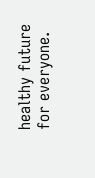healthy future for everyone.